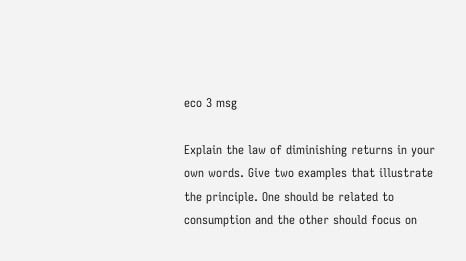eco 3 msg

Explain the law of diminishing returns in your own words. Give two examples that illustrate the principle. One should be related to consumption and the other should focus on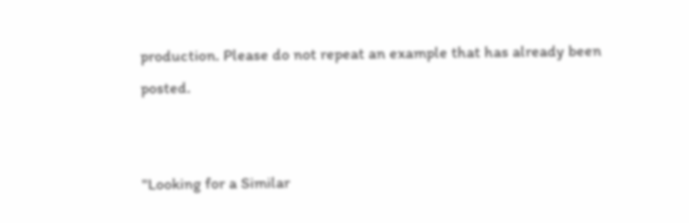production. Please do not repeat an example that has already been posted.


"Looking for a Similar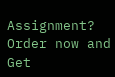Assignment? Order now and Get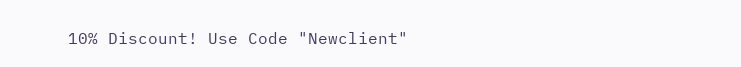10% Discount! Use Code "Newclient"